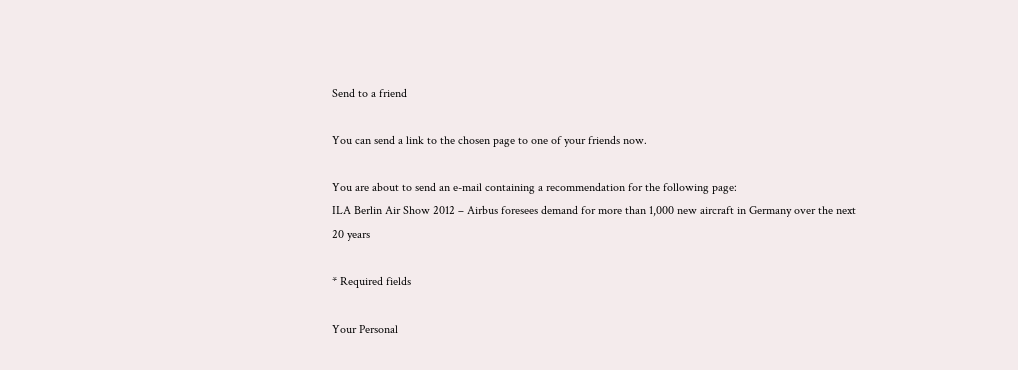Send to a friend

You can send a link to the chosen page to one of your friends now.

You are about to send an e-mail containing a recommendation for the following page:
ILA Berlin Air Show 2012 – Airbus foresees demand for more than 1,000 new aircraft in Germany over the next 20 years

* Required fields

Your Personal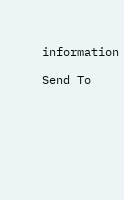information

Send To